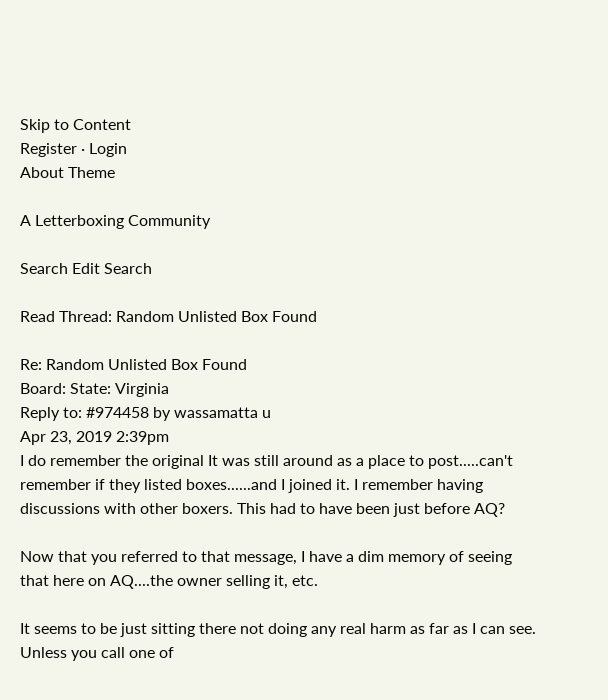Skip to Content
Register · Login
About Theme

A Letterboxing Community

Search Edit Search

Read Thread: Random Unlisted Box Found

Re: Random Unlisted Box Found
Board: State: Virginia
Reply to: #974458 by wassamatta u
Apr 23, 2019 2:39pm
I do remember the original It was still around as a place to post.....can't remember if they listed boxes......and I joined it. I remember having discussions with other boxers. This had to have been just before AQ?

Now that you referred to that message, I have a dim memory of seeing that here on AQ....the owner selling it, etc.

It seems to be just sitting there not doing any real harm as far as I can see. Unless you call one of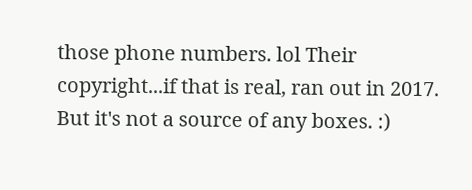those phone numbers. lol Their copyright...if that is real, ran out in 2017. But it's not a source of any boxes. :)